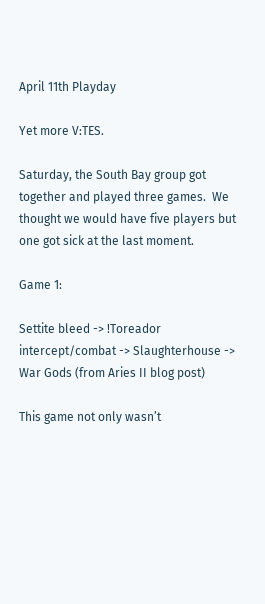April 11th Playday

Yet more V:TES.

Saturday, the South Bay group got together and played three games.  We thought we would have five players but one got sick at the last moment.

Game 1:

Settite bleed -> !Toreador intercept/combat -> Slaughterhouse -> War Gods (from Aries II blog post)

This game not only wasn’t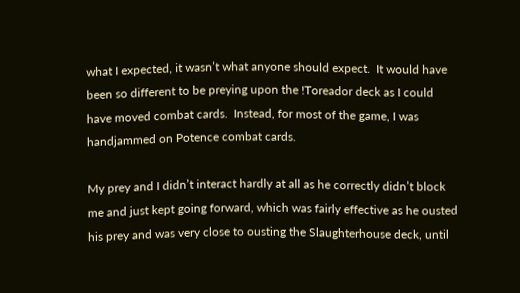what I expected, it wasn’t what anyone should expect.  It would have been so different to be preying upon the !Toreador deck as I could have moved combat cards.  Instead, for most of the game, I was handjammed on Potence combat cards.

My prey and I didn’t interact hardly at all as he correctly didn’t block me and just kept going forward, which was fairly effective as he ousted his prey and was very close to ousting the Slaughterhouse deck, until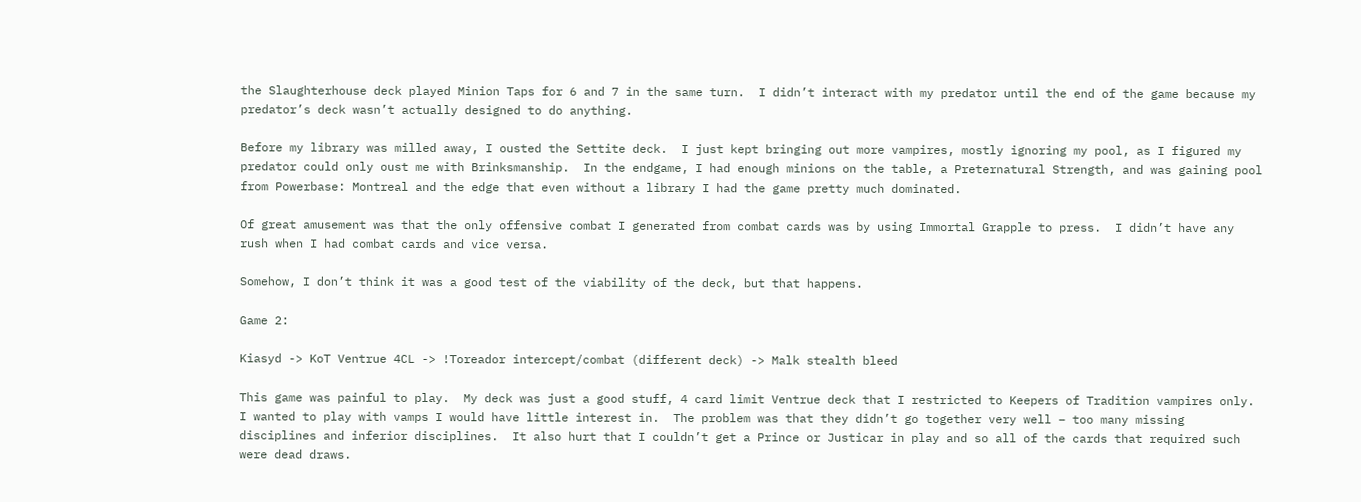the Slaughterhouse deck played Minion Taps for 6 and 7 in the same turn.  I didn’t interact with my predator until the end of the game because my predator’s deck wasn’t actually designed to do anything.

Before my library was milled away, I ousted the Settite deck.  I just kept bringing out more vampires, mostly ignoring my pool, as I figured my predator could only oust me with Brinksmanship.  In the endgame, I had enough minions on the table, a Preternatural Strength, and was gaining pool from Powerbase: Montreal and the edge that even without a library I had the game pretty much dominated.

Of great amusement was that the only offensive combat I generated from combat cards was by using Immortal Grapple to press.  I didn’t have any rush when I had combat cards and vice versa.

Somehow, I don’t think it was a good test of the viability of the deck, but that happens.

Game 2:

Kiasyd -> KoT Ventrue 4CL -> !Toreador intercept/combat (different deck) -> Malk stealth bleed

This game was painful to play.  My deck was just a good stuff, 4 card limit Ventrue deck that I restricted to Keepers of Tradition vampires only.  I wanted to play with vamps I would have little interest in.  The problem was that they didn’t go together very well – too many missing disciplines and inferior disciplines.  It also hurt that I couldn’t get a Prince or Justicar in play and so all of the cards that required such were dead draws.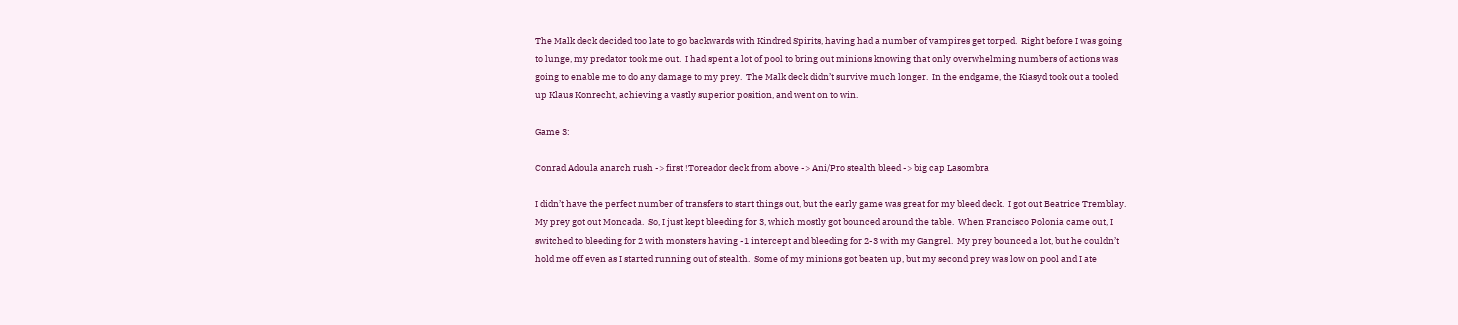The Malk deck decided too late to go backwards with Kindred Spirits, having had a number of vampires get torped.  Right before I was going to lunge, my predator took me out.  I had spent a lot of pool to bring out minions knowing that only overwhelming numbers of actions was going to enable me to do any damage to my prey.  The Malk deck didn’t survive much longer.  In the endgame, the Kiasyd took out a tooled up Klaus Konrecht, achieving a vastly superior position, and went on to win.

Game 3:

Conrad Adoula anarch rush -> first !Toreador deck from above -> Ani/Pro stealth bleed -> big cap Lasombra

I didn’t have the perfect number of transfers to start things out, but the early game was great for my bleed deck.  I got out Beatrice Tremblay.  My prey got out Moncada.  So, I just kept bleeding for 3, which mostly got bounced around the table.  When Francisco Polonia came out, I switched to bleeding for 2 with monsters having -1 intercept and bleeding for 2-3 with my Gangrel.  My prey bounced a lot, but he couldn’t hold me off even as I started running out of stealth.  Some of my minions got beaten up, but my second prey was low on pool and I ate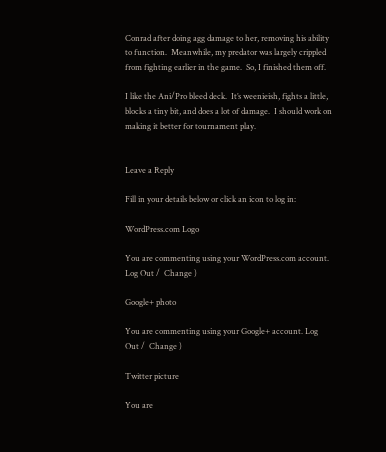Conrad after doing agg damage to her, removing his ability to function.  Meanwhile, my predator was largely crippled from fighting earlier in the game.  So, I finished them off.

I like the Ani/Pro bleed deck.  It’s weenieish, fights a little, blocks a tiny bit, and does a lot of damage.  I should work on making it better for tournament play.


Leave a Reply

Fill in your details below or click an icon to log in:

WordPress.com Logo

You are commenting using your WordPress.com account. Log Out /  Change )

Google+ photo

You are commenting using your Google+ account. Log Out /  Change )

Twitter picture

You are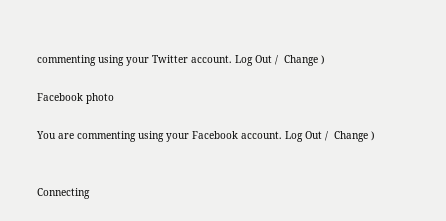commenting using your Twitter account. Log Out /  Change )

Facebook photo

You are commenting using your Facebook account. Log Out /  Change )


Connecting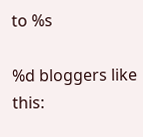to %s

%d bloggers like this: